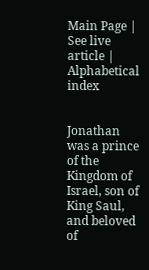Main Page | See live article | Alphabetical index


Jonathan was a prince of the Kingdom of Israel, son of King Saul, and beloved of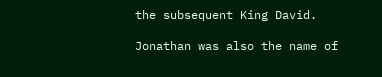the subsequent King David.

Jonathan was also the name of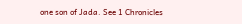one son of Jada. See 1 Chronicles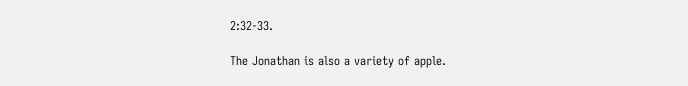2:32-33.

The Jonathan is also a variety of apple.